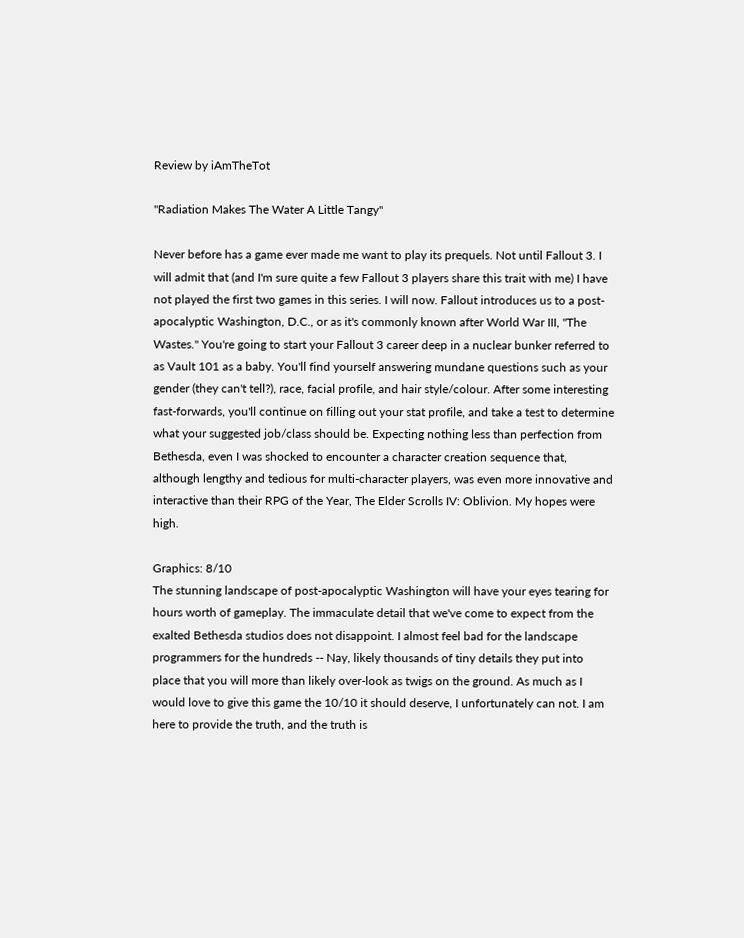Review by iAmTheTot

"Radiation Makes The Water A Little Tangy"

Never before has a game ever made me want to play its prequels. Not until Fallout 3. I will admit that (and I'm sure quite a few Fallout 3 players share this trait with me) I have not played the first two games in this series. I will now. Fallout introduces us to a post-apocalyptic Washington, D.C., or as it's commonly known after World War III, "The Wastes." You're going to start your Fallout 3 career deep in a nuclear bunker referred to as Vault 101 as a baby. You'll find yourself answering mundane questions such as your gender (they can't tell?), race, facial profile, and hair style/colour. After some interesting fast-forwards, you'll continue on filling out your stat profile, and take a test to determine what your suggested job/class should be. Expecting nothing less than perfection from Bethesda, even I was shocked to encounter a character creation sequence that, although lengthy and tedious for multi-character players, was even more innovative and interactive than their RPG of the Year, The Elder Scrolls IV: Oblivion. My hopes were high.

Graphics: 8/10
The stunning landscape of post-apocalyptic Washington will have your eyes tearing for hours worth of gameplay. The immaculate detail that we've come to expect from the exalted Bethesda studios does not disappoint. I almost feel bad for the landscape programmers for the hundreds -- Nay, likely thousands of tiny details they put into place that you will more than likely over-look as twigs on the ground. As much as I would love to give this game the 10/10 it should deserve, I unfortunately can not. I am here to provide the truth, and the truth is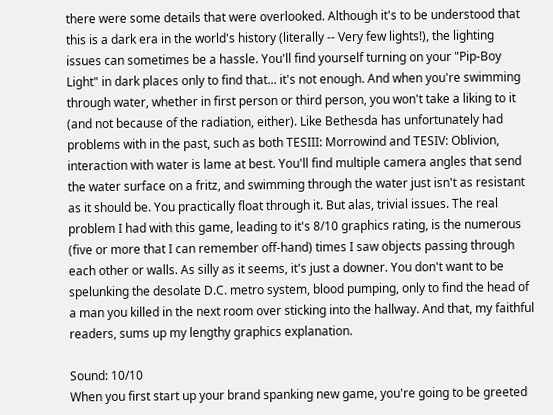there were some details that were overlooked. Although it's to be understood that this is a dark era in the world's history (literally -- Very few lights!), the lighting issues can sometimes be a hassle. You'll find yourself turning on your "Pip-Boy Light" in dark places only to find that... it's not enough. And when you're swimming through water, whether in first person or third person, you won't take a liking to it (and not because of the radiation, either). Like Bethesda has unfortunately had problems with in the past, such as both TESIII: Morrowind and TESIV: Oblivion, interaction with water is lame at best. You'll find multiple camera angles that send the water surface on a fritz, and swimming through the water just isn't as resistant as it should be. You practically float through it. But alas, trivial issues. The real problem I had with this game, leading to it's 8/10 graphics rating, is the numerous (five or more that I can remember off-hand) times I saw objects passing through each other or walls. As silly as it seems, it's just a downer. You don't want to be spelunking the desolate D.C. metro system, blood pumping, only to find the head of a man you killed in the next room over sticking into the hallway. And that, my faithful readers, sums up my lengthy graphics explanation.

Sound: 10/10
When you first start up your brand spanking new game, you're going to be greeted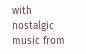with nostalgic music from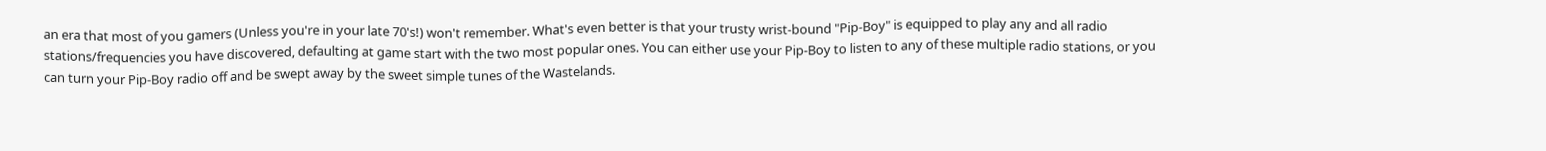an era that most of you gamers (Unless you're in your late 70's!) won't remember. What's even better is that your trusty wrist-bound "Pip-Boy" is equipped to play any and all radio stations/frequencies you have discovered, defaulting at game start with the two most popular ones. You can either use your Pip-Boy to listen to any of these multiple radio stations, or you can turn your Pip-Boy radio off and be swept away by the sweet simple tunes of the Wastelands.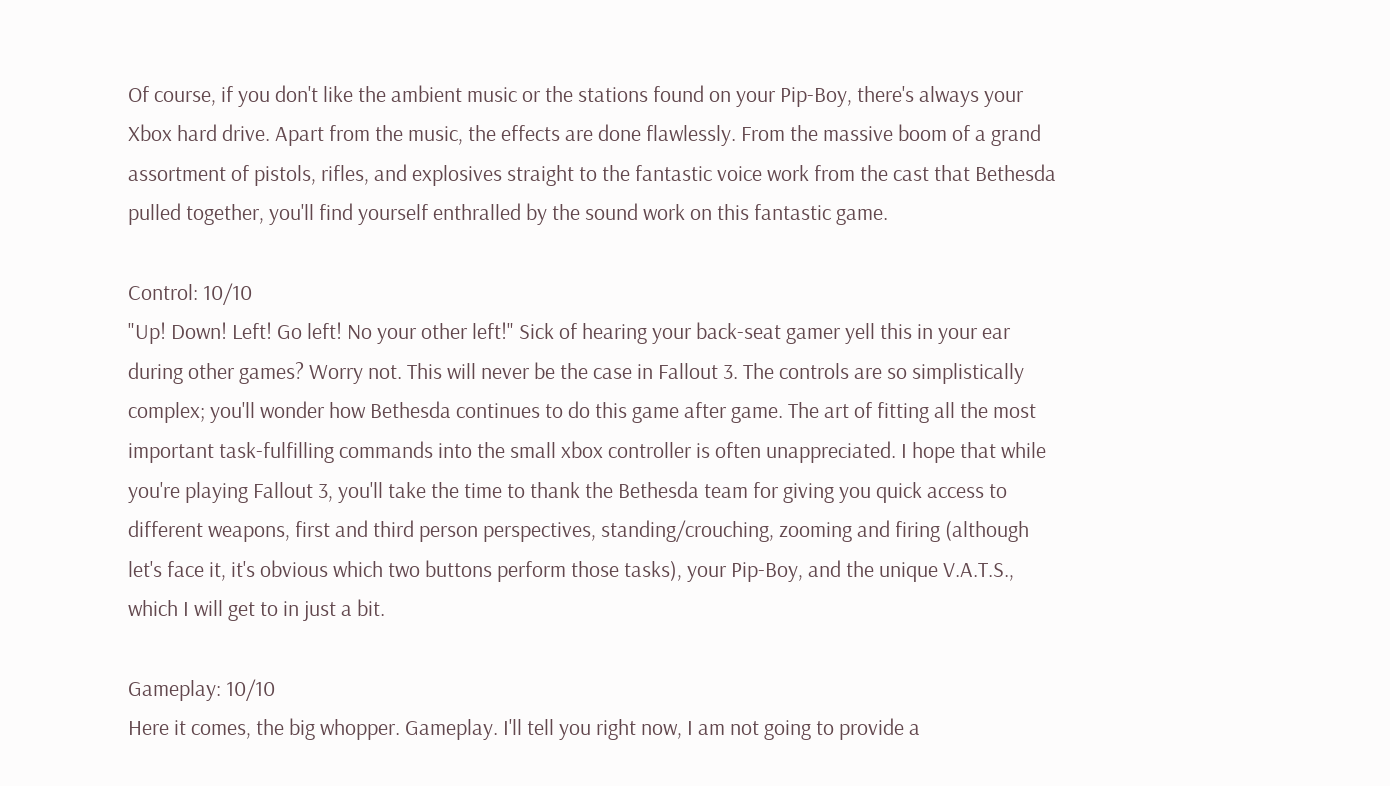Of course, if you don't like the ambient music or the stations found on your Pip-Boy, there's always your Xbox hard drive. Apart from the music, the effects are done flawlessly. From the massive boom of a grand assortment of pistols, rifles, and explosives straight to the fantastic voice work from the cast that Bethesda pulled together, you'll find yourself enthralled by the sound work on this fantastic game.

Control: 10/10
"Up! Down! Left! Go left! No your other left!" Sick of hearing your back-seat gamer yell this in your ear during other games? Worry not. This will never be the case in Fallout 3. The controls are so simplistically complex; you'll wonder how Bethesda continues to do this game after game. The art of fitting all the most important task-fulfilling commands into the small xbox controller is often unappreciated. I hope that while you're playing Fallout 3, you'll take the time to thank the Bethesda team for giving you quick access to different weapons, first and third person perspectives, standing/crouching, zooming and firing (although let's face it, it's obvious which two buttons perform those tasks), your Pip-Boy, and the unique V.A.T.S., which I will get to in just a bit.

Gameplay: 10/10
Here it comes, the big whopper. Gameplay. I'll tell you right now, I am not going to provide a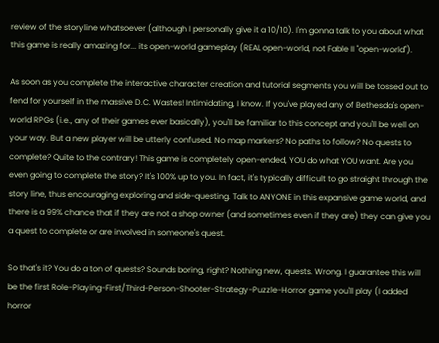review of the storyline whatsoever (although I personally give it a 10/10). I'm gonna talk to you about what this game is really amazing for... its open-world gameplay (REAL open-world, not Fable II "open-world").

As soon as you complete the interactive character creation and tutorial segments you will be tossed out to fend for yourself in the massive D.C. Wastes! Intimidating, I know. If you've played any of Bethesda's open-world RPGs (i.e., any of their games ever basically), you'll be familiar to this concept and you'll be well on your way. But a new player will be utterly confused. No map markers? No paths to follow? No quests to complete? Quite to the contrary! This game is completely open-ended, YOU do what YOU want. Are you even going to complete the story? It's 100% up to you. In fact, it's typically difficult to go straight through the story line, thus encouraging exploring and side-questing. Talk to ANYONE in this expansive game world, and there is a 99% chance that if they are not a shop owner (and sometimes even if they are) they can give you a quest to complete or are involved in someone's quest.

So that's it? You do a ton of quests? Sounds boring, right? Nothing new, quests. Wrong. I guarantee this will be the first Role-Playing-First/Third-Person-Shooter-Strategy-Puzzle-Horror game you'll play (I added horror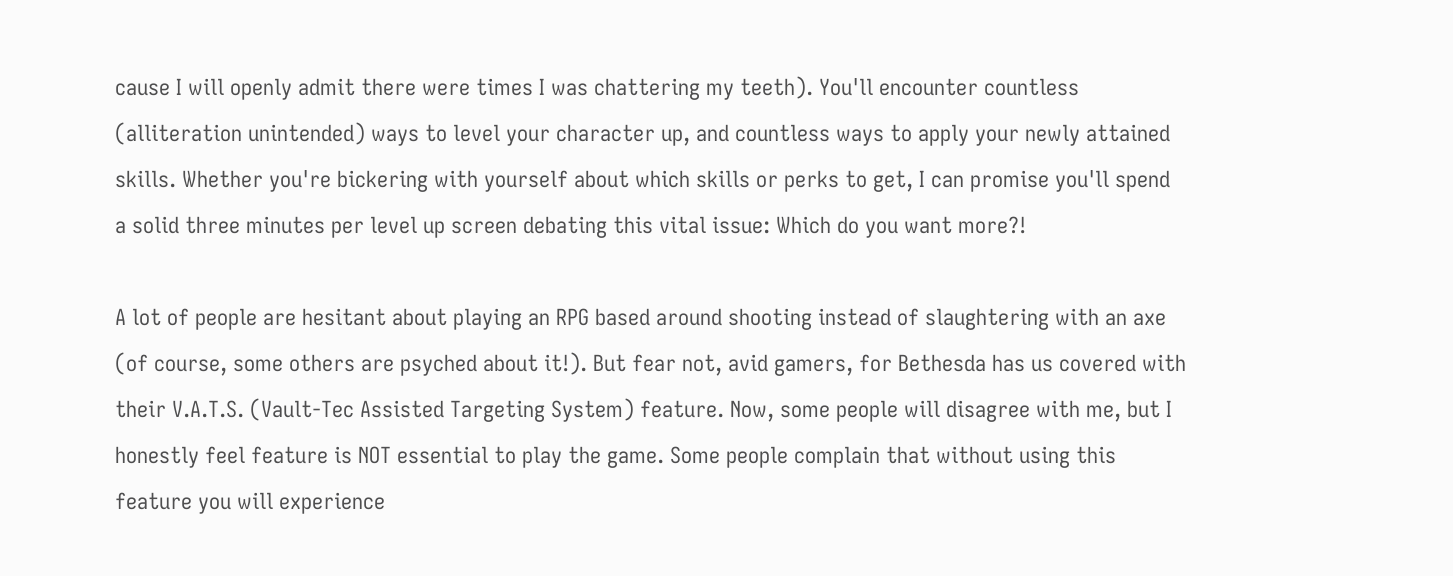cause I will openly admit there were times I was chattering my teeth). You'll encounter countless (alliteration unintended) ways to level your character up, and countless ways to apply your newly attained skills. Whether you're bickering with yourself about which skills or perks to get, I can promise you'll spend a solid three minutes per level up screen debating this vital issue: Which do you want more?!

A lot of people are hesitant about playing an RPG based around shooting instead of slaughtering with an axe (of course, some others are psyched about it!). But fear not, avid gamers, for Bethesda has us covered with their V.A.T.S. (Vault-Tec Assisted Targeting System) feature. Now, some people will disagree with me, but I honestly feel feature is NOT essential to play the game. Some people complain that without using this feature you will experience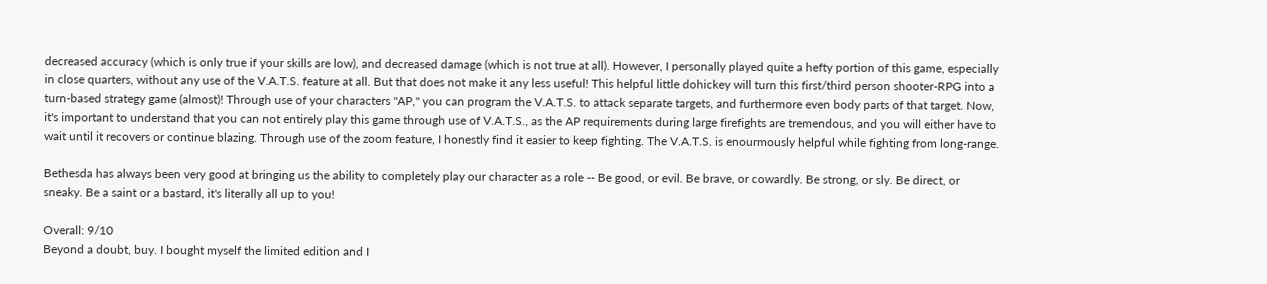decreased accuracy (which is only true if your skills are low), and decreased damage (which is not true at all). However, I personally played quite a hefty portion of this game, especially in close quarters, without any use of the V.A.T.S. feature at all. But that does not make it any less useful! This helpful little dohickey will turn this first/third person shooter-RPG into a turn-based strategy game (almost)! Through use of your characters "AP," you can program the V.A.T.S. to attack separate targets, and furthermore even body parts of that target. Now, it's important to understand that you can not entirely play this game through use of V.A.T.S., as the AP requirements during large firefights are tremendous, and you will either have to wait until it recovers or continue blazing. Through use of the zoom feature, I honestly find it easier to keep fighting. The V.A.T.S. is enourmously helpful while fighting from long-range.

Bethesda has always been very good at bringing us the ability to completely play our character as a role -- Be good, or evil. Be brave, or cowardly. Be strong, or sly. Be direct, or sneaky. Be a saint or a bastard, it's literally all up to you!

Overall: 9/10
Beyond a doubt, buy. I bought myself the limited edition and I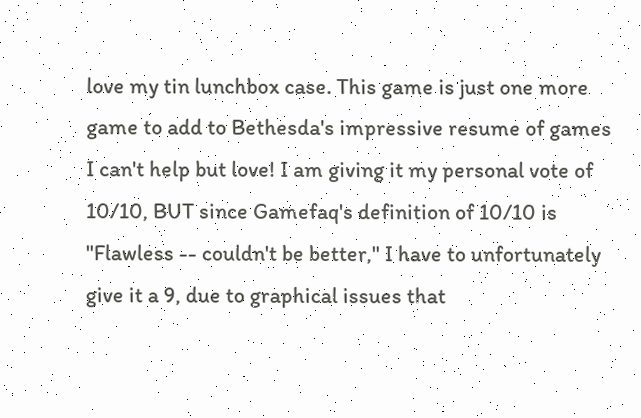love my tin lunchbox case. This game is just one more game to add to Bethesda's impressive resume of games I can't help but love! I am giving it my personal vote of 10/10, BUT since Gamefaq's definition of 10/10 is "Flawless -- couldn't be better," I have to unfortunately give it a 9, due to graphical issues that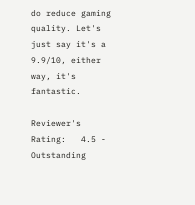do reduce gaming quality. Let's just say it's a 9.9/10, either way, it's fantastic.

Reviewer's Rating:   4.5 - Outstanding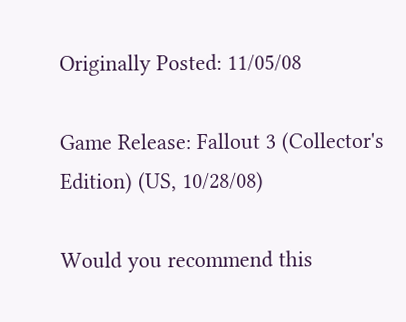Originally Posted: 11/05/08

Game Release: Fallout 3 (Collector's Edition) (US, 10/28/08)

Would you recommend this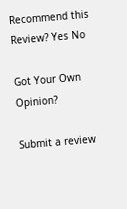Recommend this
Review? Yes No

Got Your Own Opinion?

Submit a review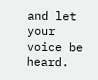and let your voice be heard.